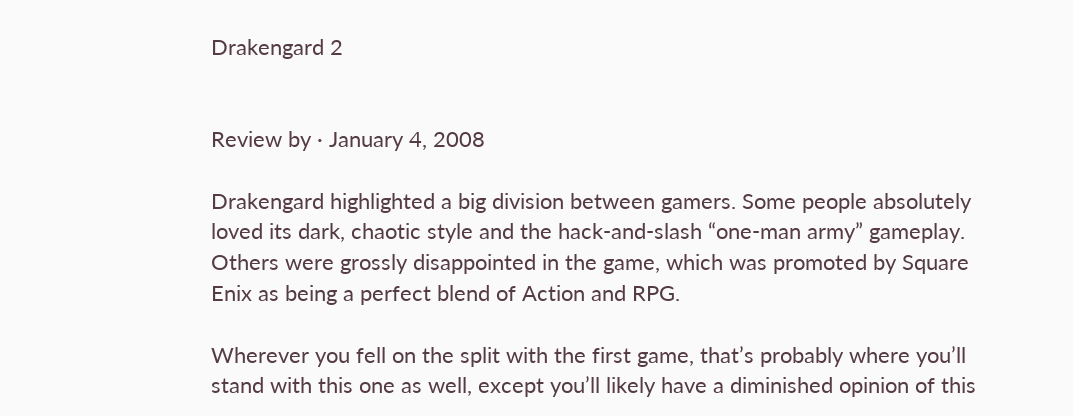Drakengard 2


Review by · January 4, 2008

Drakengard highlighted a big division between gamers. Some people absolutely loved its dark, chaotic style and the hack-and-slash “one-man army” gameplay. Others were grossly disappointed in the game, which was promoted by Square Enix as being a perfect blend of Action and RPG.

Wherever you fell on the split with the first game, that’s probably where you’ll stand with this one as well, except you’ll likely have a diminished opinion of this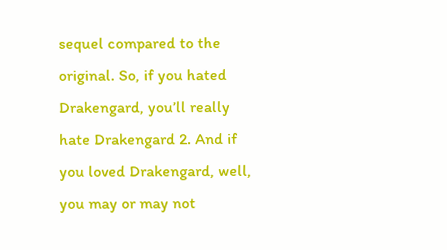sequel compared to the original. So, if you hated Drakengard, you’ll really hate Drakengard 2. And if you loved Drakengard, well, you may or may not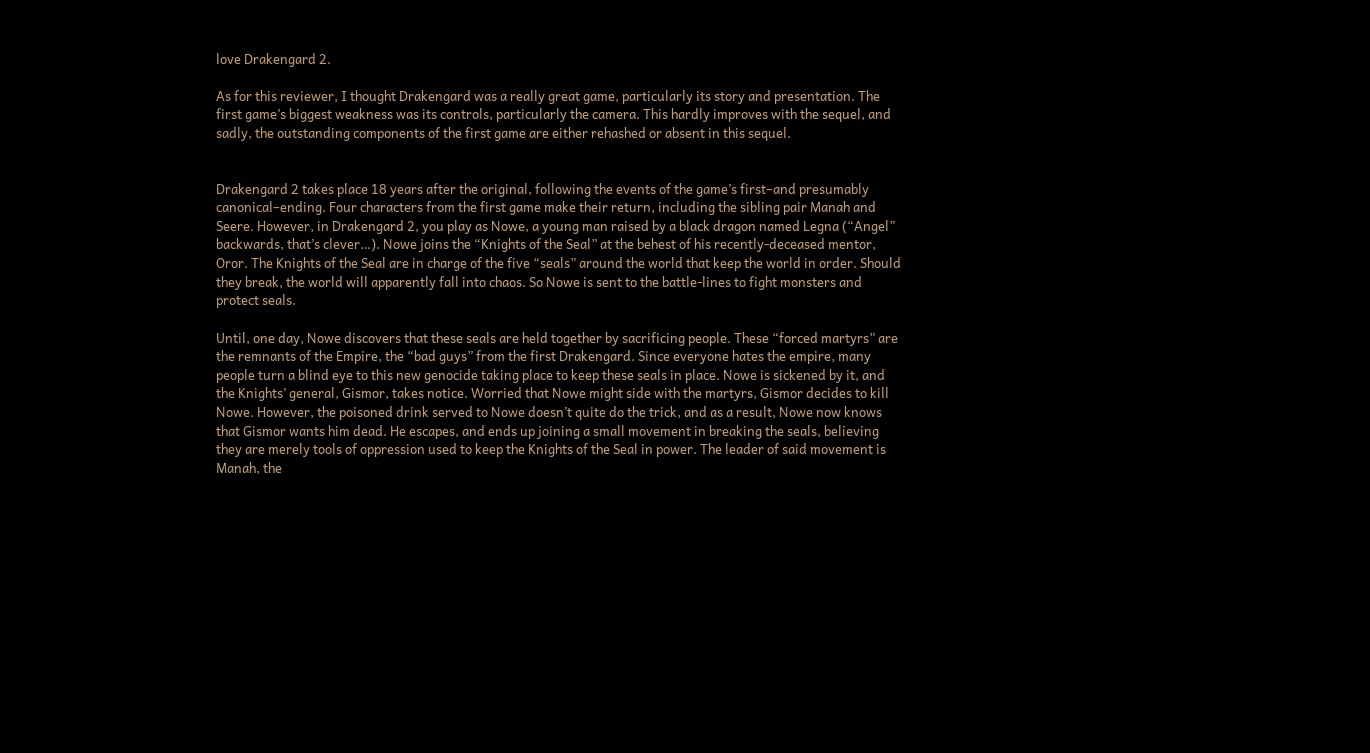love Drakengard 2.

As for this reviewer, I thought Drakengard was a really great game, particularly its story and presentation. The first game’s biggest weakness was its controls, particularly the camera. This hardly improves with the sequel, and sadly, the outstanding components of the first game are either rehashed or absent in this sequel.


Drakengard 2 takes place 18 years after the original, following the events of the game’s first–and presumably canonical–ending. Four characters from the first game make their return, including the sibling pair Manah and Seere. However, in Drakengard 2, you play as Nowe, a young man raised by a black dragon named Legna (“Angel” backwards, that’s clever…). Nowe joins the “Knights of the Seal” at the behest of his recently-deceased mentor, Oror. The Knights of the Seal are in charge of the five “seals” around the world that keep the world in order. Should they break, the world will apparently fall into chaos. So Nowe is sent to the battle-lines to fight monsters and protect seals.

Until, one day, Nowe discovers that these seals are held together by sacrificing people. These “forced martyrs” are the remnants of the Empire, the “bad guys” from the first Drakengard. Since everyone hates the empire, many people turn a blind eye to this new genocide taking place to keep these seals in place. Nowe is sickened by it, and the Knights’ general, Gismor, takes notice. Worried that Nowe might side with the martyrs, Gismor decides to kill Nowe. However, the poisoned drink served to Nowe doesn’t quite do the trick, and as a result, Nowe now knows that Gismor wants him dead. He escapes, and ends up joining a small movement in breaking the seals, believing they are merely tools of oppression used to keep the Knights of the Seal in power. The leader of said movement is Manah, the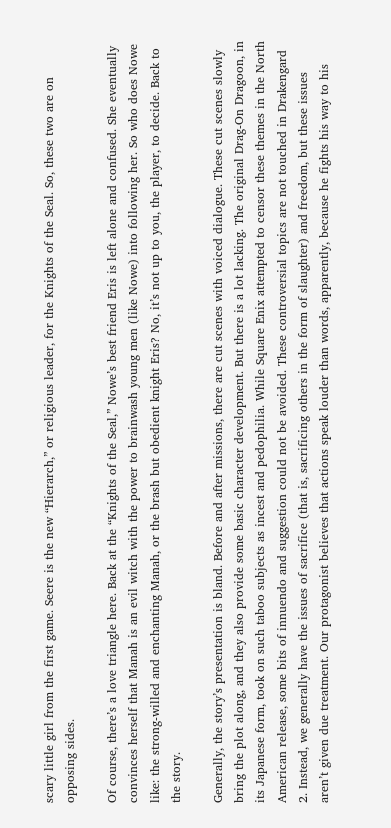scary little girl from the first game. Seere is the new “Hierarch,” or religious leader, for the Knights of the Seal. So, these two are on opposing sides.

Of course, there’s a love triangle here. Back at the “Knights of the Seal,” Nowe’s best friend Eris is left alone and confused. She eventually convinces herself that Manah is an evil witch with the power to brainwash young men (like Nowe) into following her. So who does Nowe like: the strong-willed and enchanting Manah, or the brash but obedient knight Eris? No, it’s not up to you, the player, to decide. Back to the story.

Generally, the story’s presentation is bland. Before and after missions, there are cut scenes with voiced dialogue. These cut scenes slowly bring the plot along, and they also provide some basic character development. But there is a lot lacking. The original Drag-On Dragoon, in its Japanese form, took on such taboo subjects as incest and pedophilia. While Square Enix attempted to censor these themes in the North American release, some bits of innuendo and suggestion could not be avoided. These controversial topics are not touched in Drakengard 2. Instead, we generally have the issues of sacrifice (that is, sacrificing others in the form of slaughter) and freedom, but these issues aren’t given due treatment. Our protagonist believes that actions speak louder than words, apparently, because he fights his way to his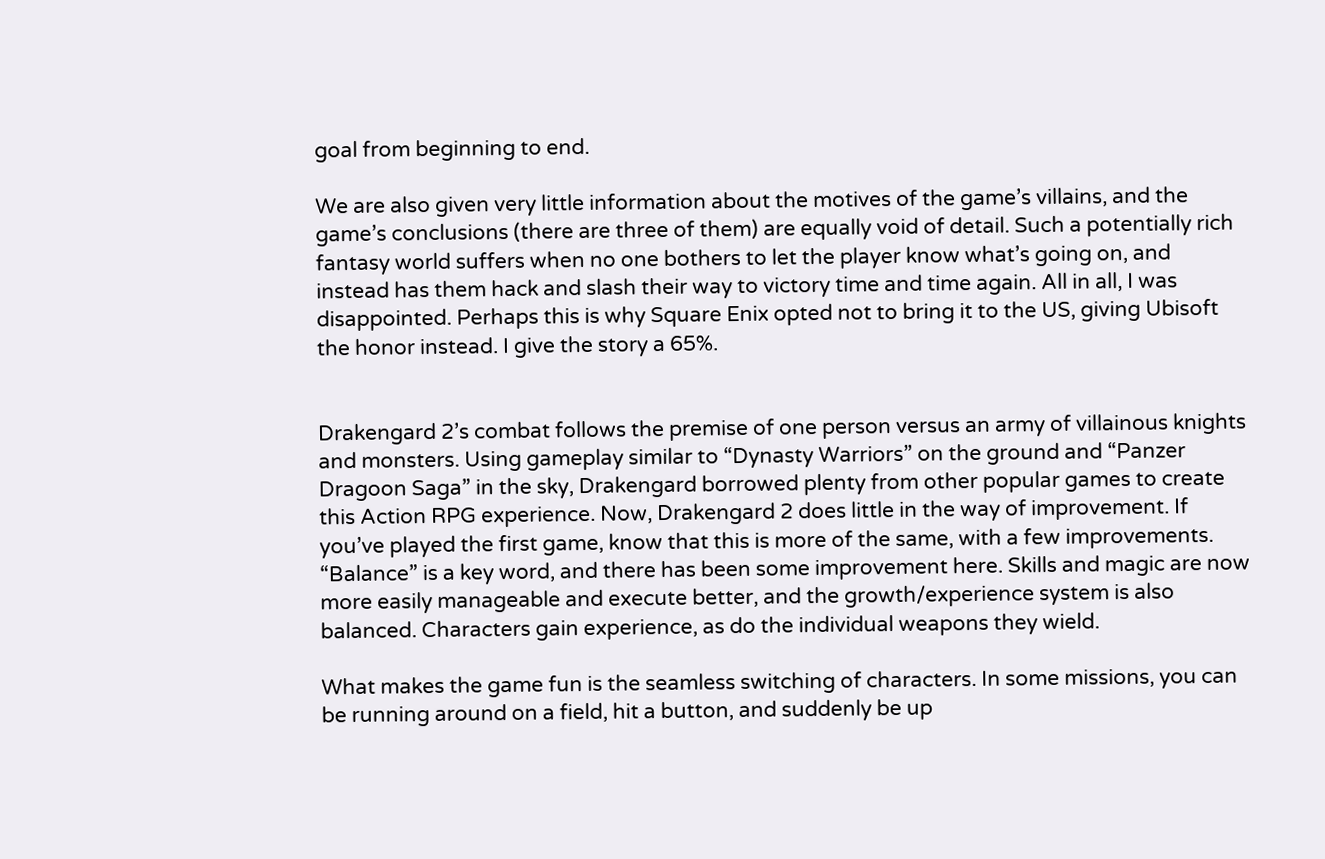goal from beginning to end.

We are also given very little information about the motives of the game’s villains, and the game’s conclusions (there are three of them) are equally void of detail. Such a potentially rich fantasy world suffers when no one bothers to let the player know what’s going on, and instead has them hack and slash their way to victory time and time again. All in all, I was disappointed. Perhaps this is why Square Enix opted not to bring it to the US, giving Ubisoft the honor instead. I give the story a 65%.


Drakengard 2’s combat follows the premise of one person versus an army of villainous knights and monsters. Using gameplay similar to “Dynasty Warriors” on the ground and “Panzer Dragoon Saga” in the sky, Drakengard borrowed plenty from other popular games to create this Action RPG experience. Now, Drakengard 2 does little in the way of improvement. If you’ve played the first game, know that this is more of the same, with a few improvements. “Balance” is a key word, and there has been some improvement here. Skills and magic are now more easily manageable and execute better, and the growth/experience system is also balanced. Characters gain experience, as do the individual weapons they wield.

What makes the game fun is the seamless switching of characters. In some missions, you can be running around on a field, hit a button, and suddenly be up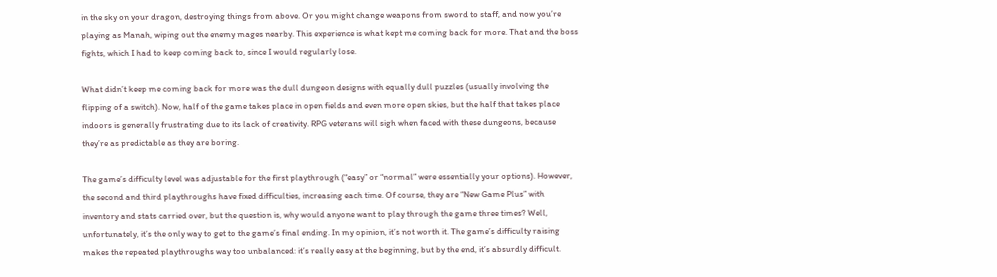in the sky on your dragon, destroying things from above. Or you might change weapons from sword to staff, and now you’re playing as Manah, wiping out the enemy mages nearby. This experience is what kept me coming back for more. That and the boss fights, which I had to keep coming back to, since I would regularly lose.

What didn’t keep me coming back for more was the dull dungeon designs with equally dull puzzles (usually involving the flipping of a switch). Now, half of the game takes place in open fields and even more open skies, but the half that takes place indoors is generally frustrating due to its lack of creativity. RPG veterans will sigh when faced with these dungeons, because they’re as predictable as they are boring.

The game’s difficulty level was adjustable for the first playthrough (“easy” or “normal” were essentially your options). However, the second and third playthroughs have fixed difficulties, increasing each time. Of course, they are “New Game Plus” with inventory and stats carried over, but the question is, why would anyone want to play through the game three times? Well, unfortunately, it’s the only way to get to the game’s final ending. In my opinion, it’s not worth it. The game’s difficulty raising makes the repeated playthroughs way too unbalanced: it’s really easy at the beginning, but by the end, it’s absurdly difficult.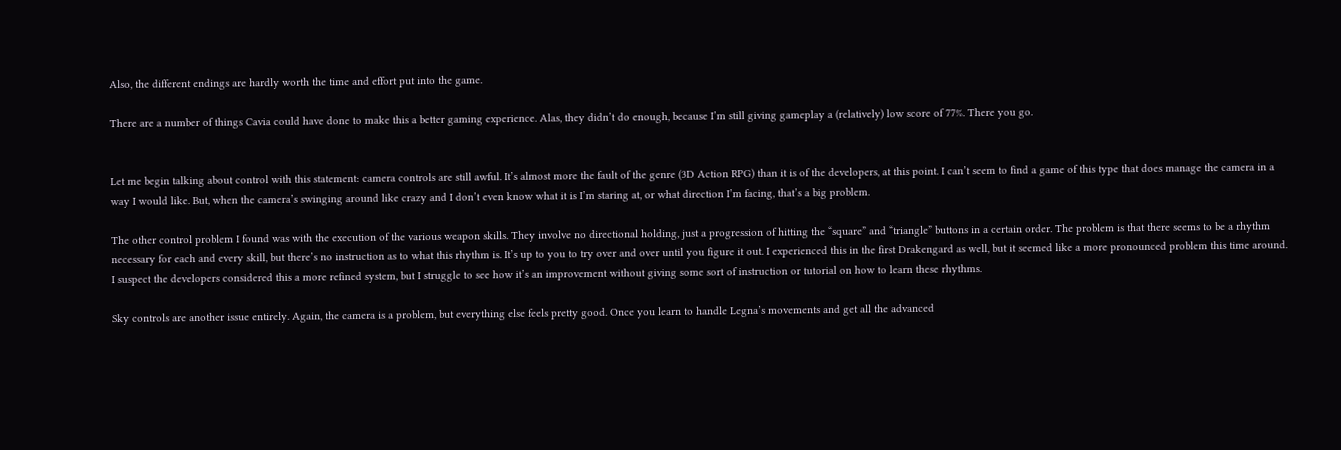Also, the different endings are hardly worth the time and effort put into the game.

There are a number of things Cavia could have done to make this a better gaming experience. Alas, they didn’t do enough, because I’m still giving gameplay a (relatively) low score of 77%. There you go.


Let me begin talking about control with this statement: camera controls are still awful. It’s almost more the fault of the genre (3D Action RPG) than it is of the developers, at this point. I can’t seem to find a game of this type that does manage the camera in a way I would like. But, when the camera’s swinging around like crazy and I don’t even know what it is I’m staring at, or what direction I’m facing, that’s a big problem.

The other control problem I found was with the execution of the various weapon skills. They involve no directional holding, just a progression of hitting the “square” and “triangle” buttons in a certain order. The problem is that there seems to be a rhythm necessary for each and every skill, but there’s no instruction as to what this rhythm is. It’s up to you to try over and over until you figure it out. I experienced this in the first Drakengard as well, but it seemed like a more pronounced problem this time around. I suspect the developers considered this a more refined system, but I struggle to see how it’s an improvement without giving some sort of instruction or tutorial on how to learn these rhythms.

Sky controls are another issue entirely. Again, the camera is a problem, but everything else feels pretty good. Once you learn to handle Legna’s movements and get all the advanced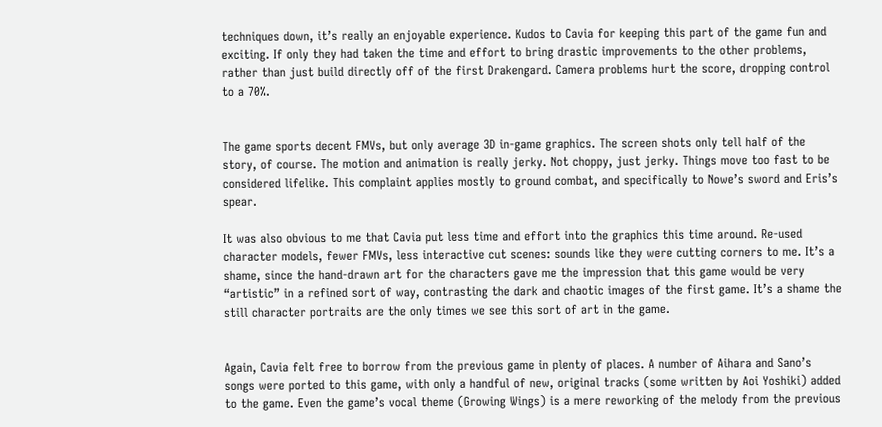techniques down, it’s really an enjoyable experience. Kudos to Cavia for keeping this part of the game fun and exciting. If only they had taken the time and effort to bring drastic improvements to the other problems, rather than just build directly off of the first Drakengard. Camera problems hurt the score, dropping control to a 70%.


The game sports decent FMVs, but only average 3D in-game graphics. The screen shots only tell half of the story, of course. The motion and animation is really jerky. Not choppy, just jerky. Things move too fast to be considered lifelike. This complaint applies mostly to ground combat, and specifically to Nowe’s sword and Eris’s spear.

It was also obvious to me that Cavia put less time and effort into the graphics this time around. Re-used character models, fewer FMVs, less interactive cut scenes: sounds like they were cutting corners to me. It’s a shame, since the hand-drawn art for the characters gave me the impression that this game would be very “artistic” in a refined sort of way, contrasting the dark and chaotic images of the first game. It’s a shame the still character portraits are the only times we see this sort of art in the game.


Again, Cavia felt free to borrow from the previous game in plenty of places. A number of Aihara and Sano’s songs were ported to this game, with only a handful of new, original tracks (some written by Aoi Yoshiki) added to the game. Even the game’s vocal theme (Growing Wings) is a mere reworking of the melody from the previous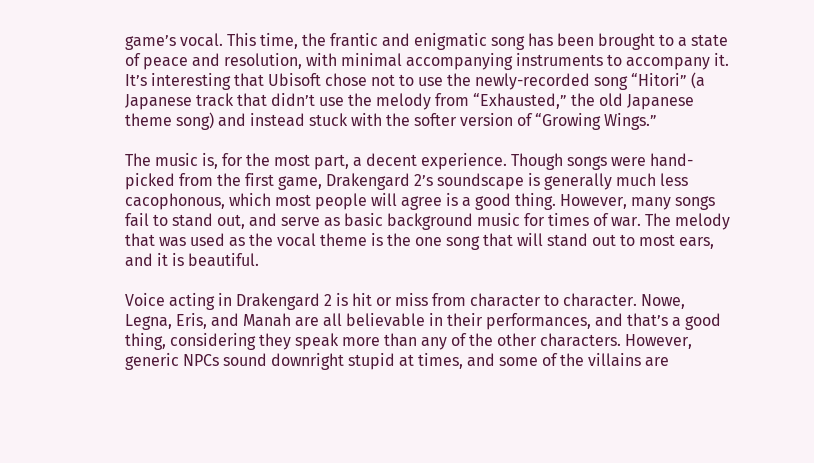game’s vocal. This time, the frantic and enigmatic song has been brought to a state of peace and resolution, with minimal accompanying instruments to accompany it. It’s interesting that Ubisoft chose not to use the newly-recorded song “Hitori” (a Japanese track that didn’t use the melody from “Exhausted,” the old Japanese theme song) and instead stuck with the softer version of “Growing Wings.”

The music is, for the most part, a decent experience. Though songs were hand-picked from the first game, Drakengard 2’s soundscape is generally much less cacophonous, which most people will agree is a good thing. However, many songs fail to stand out, and serve as basic background music for times of war. The melody that was used as the vocal theme is the one song that will stand out to most ears, and it is beautiful.

Voice acting in Drakengard 2 is hit or miss from character to character. Nowe, Legna, Eris, and Manah are all believable in their performances, and that’s a good thing, considering they speak more than any of the other characters. However, generic NPCs sound downright stupid at times, and some of the villains are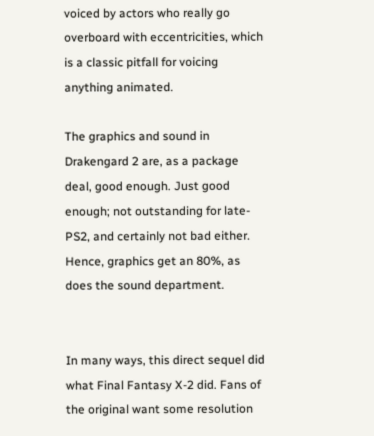voiced by actors who really go overboard with eccentricities, which is a classic pitfall for voicing anything animated.

The graphics and sound in Drakengard 2 are, as a package deal, good enough. Just good enough; not outstanding for late-PS2, and certainly not bad either. Hence, graphics get an 80%, as does the sound department.


In many ways, this direct sequel did what Final Fantasy X-2 did. Fans of the original want some resolution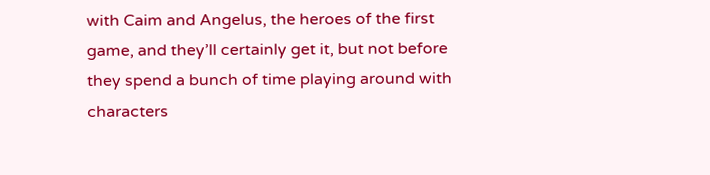with Caim and Angelus, the heroes of the first game, and they’ll certainly get it, but not before they spend a bunch of time playing around with characters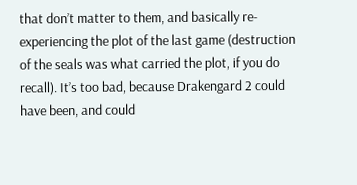that don’t matter to them, and basically re-experiencing the plot of the last game (destruction of the seals was what carried the plot, if you do recall). It’s too bad, because Drakengard 2 could have been, and could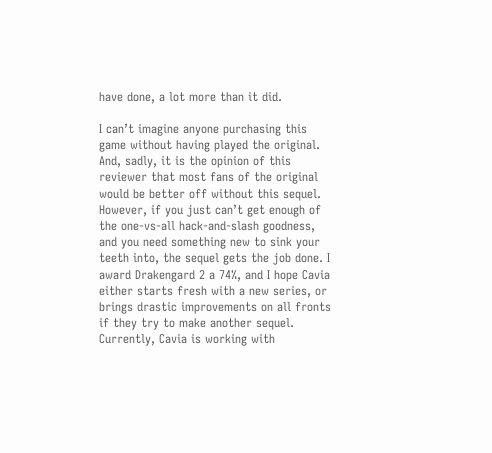have done, a lot more than it did.

I can’t imagine anyone purchasing this game without having played the original. And, sadly, it is the opinion of this reviewer that most fans of the original would be better off without this sequel. However, if you just can’t get enough of the one-vs-all hack-and-slash goodness, and you need something new to sink your teeth into, the sequel gets the job done. I award Drakengard 2 a 74%, and I hope Cavia either starts fresh with a new series, or brings drastic improvements on all fronts if they try to make another sequel. Currently, Cavia is working with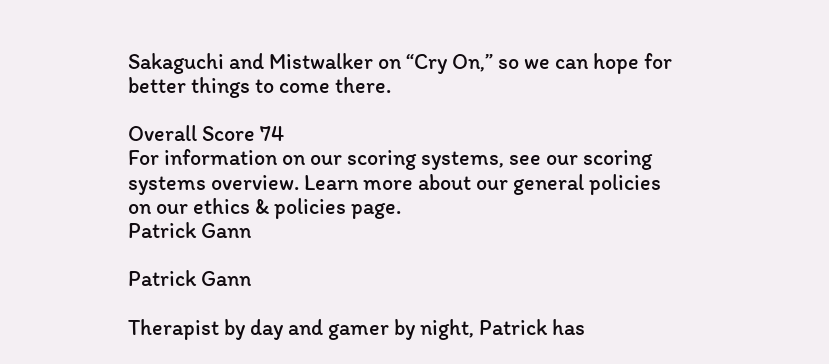Sakaguchi and Mistwalker on “Cry On,” so we can hope for better things to come there.

Overall Score 74
For information on our scoring systems, see our scoring systems overview. Learn more about our general policies on our ethics & policies page.
Patrick Gann

Patrick Gann

Therapist by day and gamer by night, Patrick has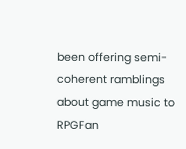been offering semi-coherent ramblings about game music to RPGFan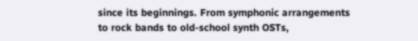since its beginnings. From symphonic arrangements to rock bands to old-school synth OSTs,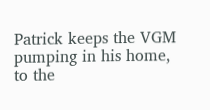Patrick keeps the VGM pumping in his home, to the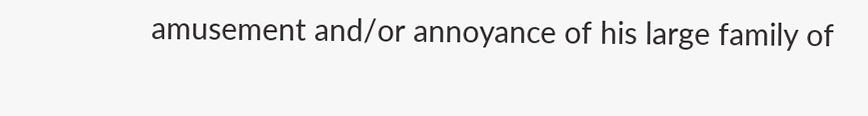amusement and/or annoyance of his large family of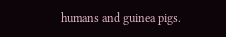humans and guinea pigs.